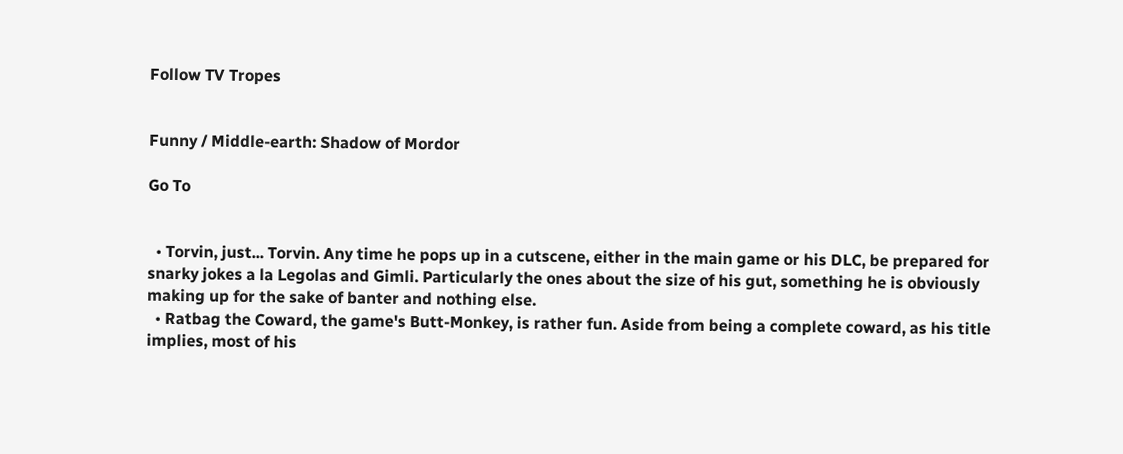Follow TV Tropes


Funny / Middle-earth: Shadow of Mordor

Go To


  • Torvin, just... Torvin. Any time he pops up in a cutscene, either in the main game or his DLC, be prepared for snarky jokes a la Legolas and Gimli. Particularly the ones about the size of his gut, something he is obviously making up for the sake of banter and nothing else.
  • Ratbag the Coward, the game's Butt-Monkey, is rather fun. Aside from being a complete coward, as his title implies, most of his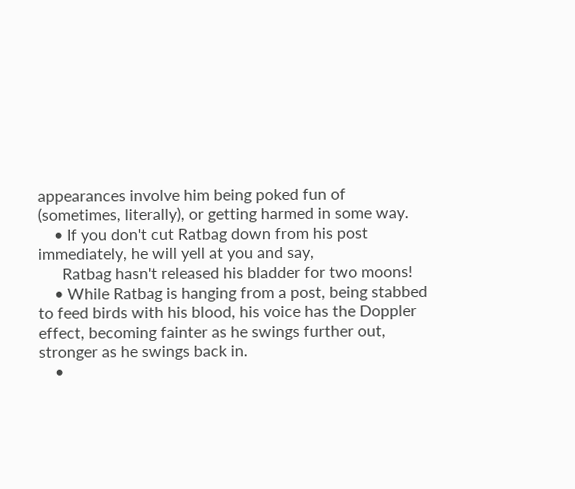appearances involve him being poked fun of (sometimes, literally), or getting harmed in some way.
    • If you don't cut Ratbag down from his post immediately, he will yell at you and say,
      Ratbag hasn't released his bladder for two moons!
    • While Ratbag is hanging from a post, being stabbed to feed birds with his blood, his voice has the Doppler effect, becoming fainter as he swings further out, stronger as he swings back in.
    •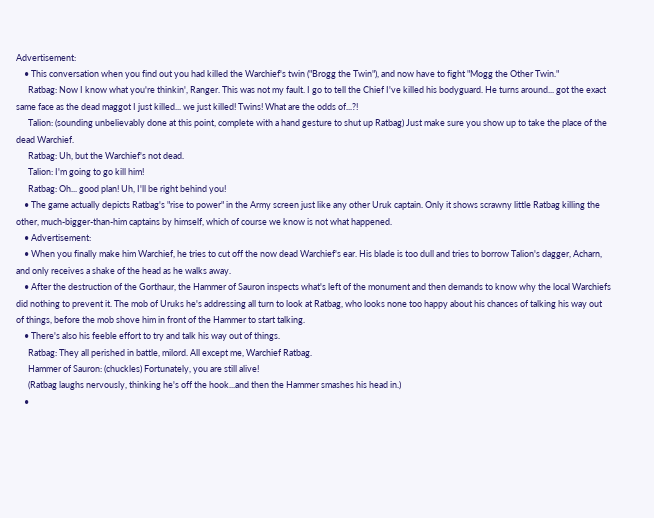Advertisement:
    • This conversation when you find out you had killed the Warchief's twin ("Brogg the Twin"), and now have to fight "Mogg the Other Twin."
      Ratbag: Now I know what you're thinkin', Ranger. This was not my fault. I go to tell the Chief I've killed his bodyguard. He turns around... got the exact same face as the dead maggot I just killed... we just killed! Twins! What are the odds of...?!
      Talion: (sounding unbelievably done at this point, complete with a hand gesture to shut up Ratbag) Just make sure you show up to take the place of the dead Warchief.
      Ratbag: Uh, but the Warchief's not dead.
      Talion: I'm going to go kill him!
      Ratbag: Oh... good plan! Uh, I'll be right behind you!
    • The game actually depicts Ratbag's "rise to power" in the Army screen just like any other Uruk captain. Only it shows scrawny little Ratbag killing the other, much-bigger-than-him captains by himself, which of course we know is not what happened.
    • Advertisement:
    • When you finally make him Warchief, he tries to cut off the now dead Warchief's ear. His blade is too dull and tries to borrow Talion's dagger, Acharn, and only receives a shake of the head as he walks away.
    • After the destruction of the Gorthaur, the Hammer of Sauron inspects what's left of the monument and then demands to know why the local Warchiefs did nothing to prevent it. The mob of Uruks he's addressing all turn to look at Ratbag, who looks none too happy about his chances of talking his way out of things, before the mob shove him in front of the Hammer to start talking.
    • There's also his feeble effort to try and talk his way out of things.
      Ratbag: They all perished in battle, milord. All except me, Warchief Ratbag.
      Hammer of Sauron: (chuckles) Fortunately, you are still alive!
      (Ratbag laughs nervously, thinking he's off the hook...and then the Hammer smashes his head in.)
    •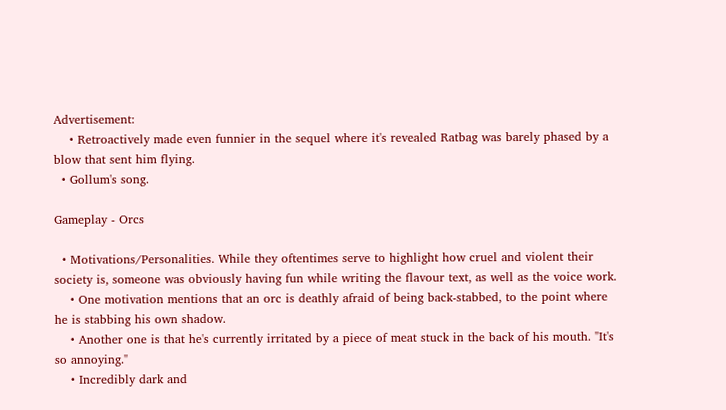Advertisement:
    • Retroactively made even funnier in the sequel where it's revealed Ratbag was barely phased by a blow that sent him flying.
  • Gollum's song.

Gameplay - Orcs

  • Motivations/Personalities. While they oftentimes serve to highlight how cruel and violent their society is, someone was obviously having fun while writing the flavour text, as well as the voice work.
    • One motivation mentions that an orc is deathly afraid of being back-stabbed, to the point where he is stabbing his own shadow.
    • Another one is that he's currently irritated by a piece of meat stuck in the back of his mouth. "It's so annoying."
    • Incredibly dark and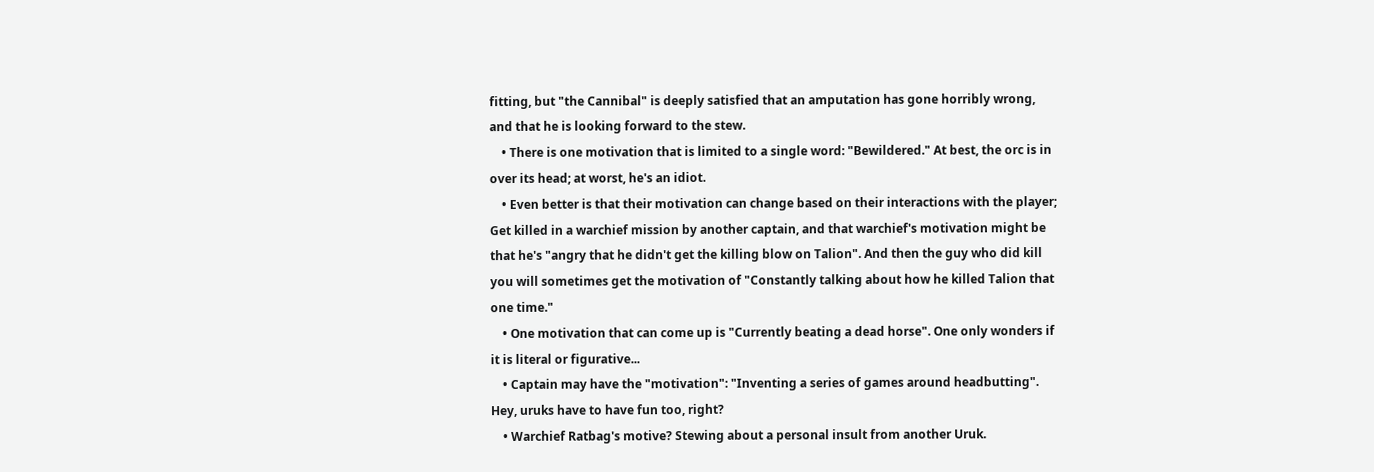fitting, but "the Cannibal" is deeply satisfied that an amputation has gone horribly wrong, and that he is looking forward to the stew.
    • There is one motivation that is limited to a single word: "Bewildered." At best, the orc is in over its head; at worst, he's an idiot.
    • Even better is that their motivation can change based on their interactions with the player; Get killed in a warchief mission by another captain, and that warchief's motivation might be that he's "angry that he didn't get the killing blow on Talion". And then the guy who did kill you will sometimes get the motivation of "Constantly talking about how he killed Talion that one time."
    • One motivation that can come up is "Currently beating a dead horse". One only wonders if it is literal or figurative...
    • Captain may have the "motivation": "Inventing a series of games around headbutting". Hey, uruks have to have fun too, right?
    • Warchief Ratbag's motive? Stewing about a personal insult from another Uruk.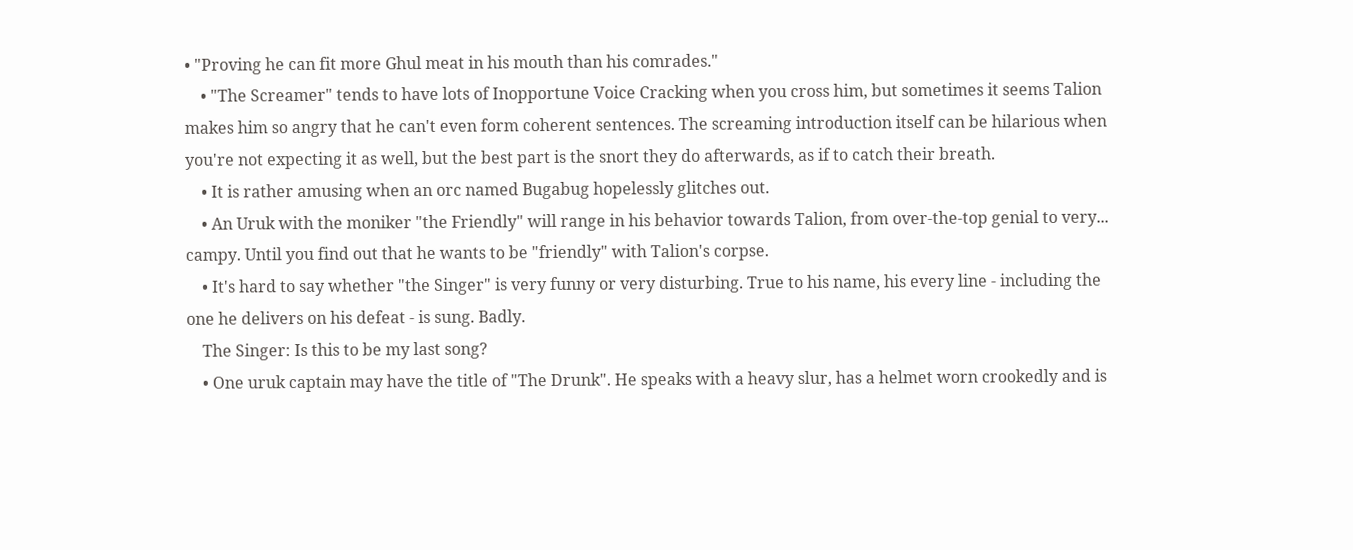• "Proving he can fit more Ghul meat in his mouth than his comrades."
    • "The Screamer" tends to have lots of Inopportune Voice Cracking when you cross him, but sometimes it seems Talion makes him so angry that he can't even form coherent sentences. The screaming introduction itself can be hilarious when you're not expecting it as well, but the best part is the snort they do afterwards, as if to catch their breath.
    • It is rather amusing when an orc named Bugabug hopelessly glitches out.
    • An Uruk with the moniker "the Friendly" will range in his behavior towards Talion, from over-the-top genial to very... campy. Until you find out that he wants to be "friendly" with Talion's corpse.
    • It's hard to say whether "the Singer" is very funny or very disturbing. True to his name, his every line - including the one he delivers on his defeat - is sung. Badly.
    The Singer: Is this to be my last song?
    • One uruk captain may have the title of "The Drunk". He speaks with a heavy slur, has a helmet worn crookedly and is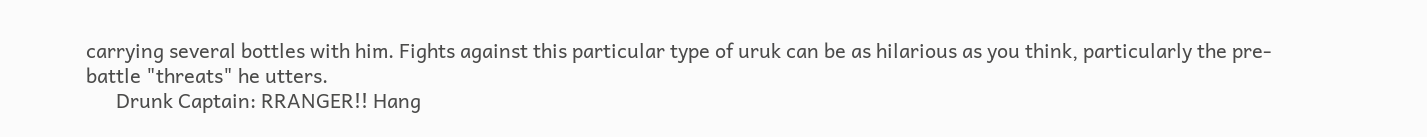carrying several bottles with him. Fights against this particular type of uruk can be as hilarious as you think, particularly the pre-battle "threats" he utters.
      Drunk Captain: RRANGER!! Hang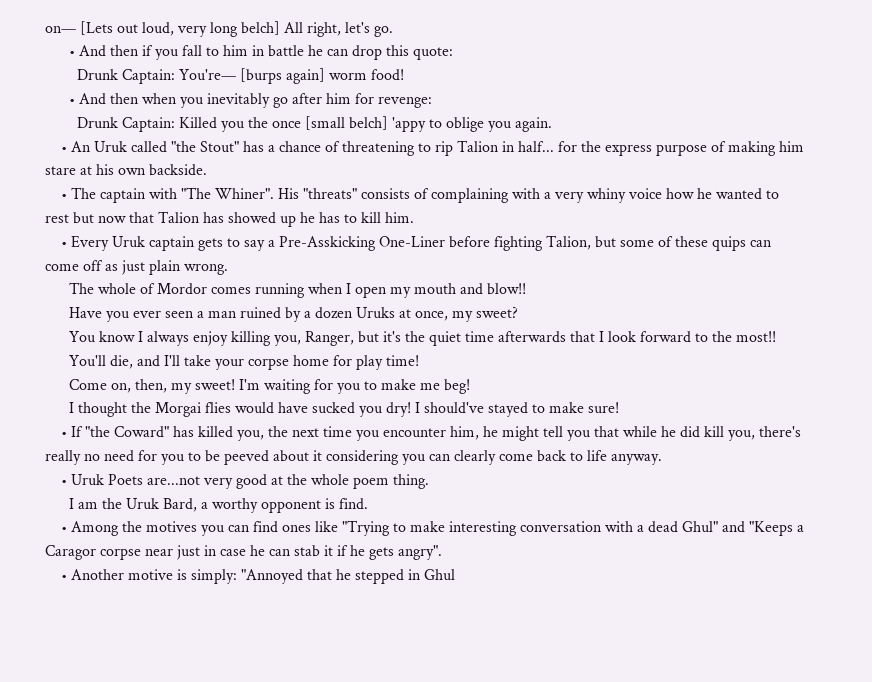on— [Lets out loud, very long belch] All right, let's go.
      • And then if you fall to him in battle he can drop this quote:
        Drunk Captain: You're— [burps again] worm food!
      • And then when you inevitably go after him for revenge:
        Drunk Captain: Killed you the once [small belch] 'appy to oblige you again.
    • An Uruk called "the Stout" has a chance of threatening to rip Talion in half... for the express purpose of making him stare at his own backside.
    • The captain with "The Whiner". His "threats" consists of complaining with a very whiny voice how he wanted to rest but now that Talion has showed up he has to kill him.
    • Every Uruk captain gets to say a Pre-Asskicking One-Liner before fighting Talion, but some of these quips can come off as just plain wrong.
      The whole of Mordor comes running when I open my mouth and blow!!
      Have you ever seen a man ruined by a dozen Uruks at once, my sweet?
      You know I always enjoy killing you, Ranger, but it's the quiet time afterwards that I look forward to the most!!
      You'll die, and I'll take your corpse home for play time!
      Come on, then, my sweet! I'm waiting for you to make me beg!
      I thought the Morgai flies would have sucked you dry! I should've stayed to make sure!
    • If "the Coward" has killed you, the next time you encounter him, he might tell you that while he did kill you, there's really no need for you to be peeved about it considering you can clearly come back to life anyway.
    • Uruk Poets are...not very good at the whole poem thing.
      I am the Uruk Bard, a worthy opponent is find.
    • Among the motives you can find ones like "Trying to make interesting conversation with a dead Ghul" and "Keeps a Caragor corpse near just in case he can stab it if he gets angry".
    • Another motive is simply: "Annoyed that he stepped in Ghul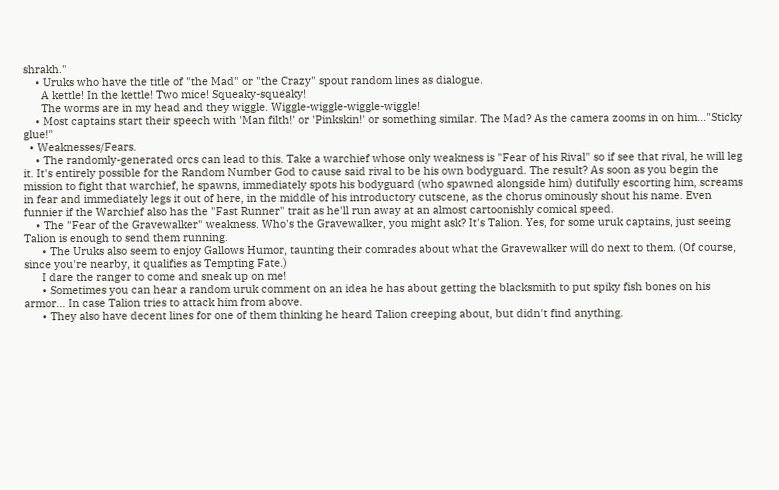shrakh."
    • Uruks who have the title of "the Mad" or "the Crazy" spout random lines as dialogue.
      A kettle! In the kettle! Two mice! Squeaky-squeaky!
      The worms are in my head and they wiggle. Wiggle-wiggle-wiggle-wiggle!
    • Most captains start their speech with 'Man filth!' or 'Pinkskin!' or something similar. The Mad? As the camera zooms in on him..."Sticky glue!"
  • Weaknesses/Fears.
    • The randomly-generated orcs can lead to this. Take a warchief whose only weakness is "Fear of his Rival" so if see that rival, he will leg it. It's entirely possible for the Random Number God to cause said rival to be his own bodyguard. The result? As soon as you begin the mission to fight that warchief, he spawns, immediately spots his bodyguard (who spawned alongside him) dutifully escorting him, screams in fear and immediately legs it out of here, in the middle of his introductory cutscene, as the chorus ominously shout his name. Even funnier if the Warchief also has the "Fast Runner" trait as he'll run away at an almost cartoonishly comical speed.
    • The "Fear of the Gravewalker" weakness. Who's the Gravewalker, you might ask? It's Talion. Yes, for some uruk captains, just seeing Talion is enough to send them running.
      • The Uruks also seem to enjoy Gallows Humor, taunting their comrades about what the Gravewalker will do next to them. (Of course, since you're nearby, it qualifies as Tempting Fate.)
      I dare the ranger to come and sneak up on me!
      • Sometimes you can hear a random uruk comment on an idea he has about getting the blacksmith to put spiky fish bones on his armor... In case Talion tries to attack him from above.
      • They also have decent lines for one of them thinking he heard Talion creeping about, but didn't find anything.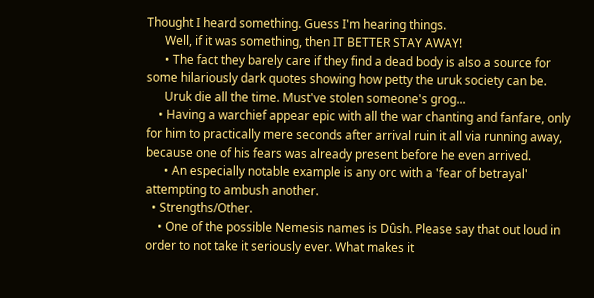Thought I heard something. Guess I'm hearing things.
      Well, if it was something, then IT BETTER STAY AWAY!
      • The fact they barely care if they find a dead body is also a source for some hilariously dark quotes showing how petty the uruk society can be.
      Uruk die all the time. Must've stolen someone's grog...
    • Having a warchief appear epic with all the war chanting and fanfare, only for him to practically mere seconds after arrival ruin it all via running away, because one of his fears was already present before he even arrived.
      • An especially notable example is any orc with a 'fear of betrayal' attempting to ambush another.
  • Strengths/Other.
    • One of the possible Nemesis names is Dûsh. Please say that out loud in order to not take it seriously ever. What makes it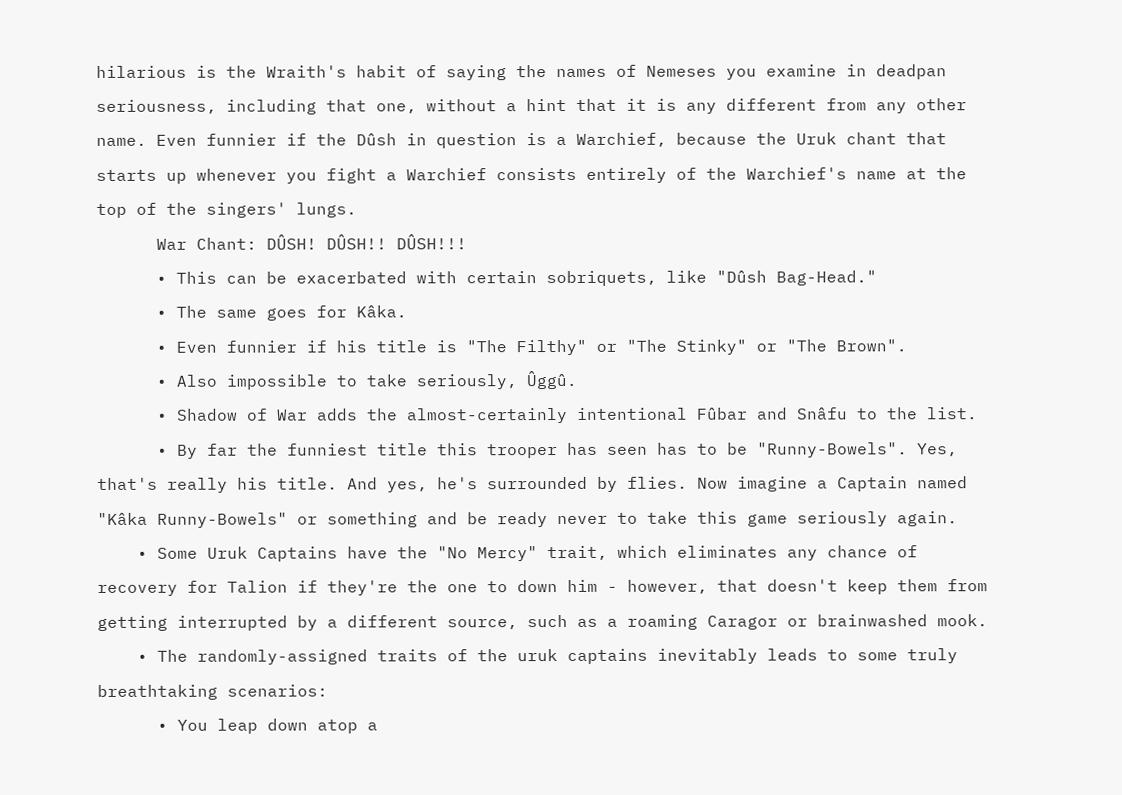hilarious is the Wraith's habit of saying the names of Nemeses you examine in deadpan seriousness, including that one, without a hint that it is any different from any other name. Even funnier if the Dûsh in question is a Warchief, because the Uruk chant that starts up whenever you fight a Warchief consists entirely of the Warchief's name at the top of the singers' lungs.
      War Chant: DÛSH! DÛSH!! DÛSH!!!
      • This can be exacerbated with certain sobriquets, like "Dûsh Bag-Head."
      • The same goes for Kâka.
      • Even funnier if his title is "The Filthy" or "The Stinky" or "The Brown".
      • Also impossible to take seriously, Ûggû.
      • Shadow of War adds the almost-certainly intentional Fûbar and Snâfu to the list.
      • By far the funniest title this trooper has seen has to be "Runny-Bowels". Yes, that's really his title. And yes, he's surrounded by flies. Now imagine a Captain named "Kâka Runny-Bowels" or something and be ready never to take this game seriously again.
    • Some Uruk Captains have the "No Mercy" trait, which eliminates any chance of recovery for Talion if they're the one to down him - however, that doesn't keep them from getting interrupted by a different source, such as a roaming Caragor or brainwashed mook.
    • The randomly-assigned traits of the uruk captains inevitably leads to some truly breathtaking scenarios:
      • You leap down atop a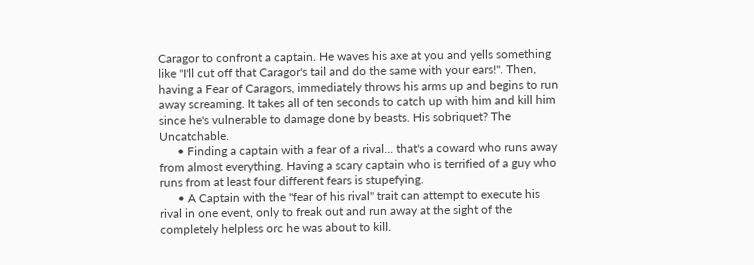Caragor to confront a captain. He waves his axe at you and yells something like "I'll cut off that Caragor's tail and do the same with your ears!". Then, having a Fear of Caragors, immediately throws his arms up and begins to run away screaming. It takes all of ten seconds to catch up with him and kill him since he's vulnerable to damage done by beasts. His sobriquet? The Uncatchable.
      • Finding a captain with a fear of a rival... that's a coward who runs away from almost everything. Having a scary captain who is terrified of a guy who runs from at least four different fears is stupefying.
      • A Captain with the "fear of his rival" trait can attempt to execute his rival in one event, only to freak out and run away at the sight of the completely helpless orc he was about to kill.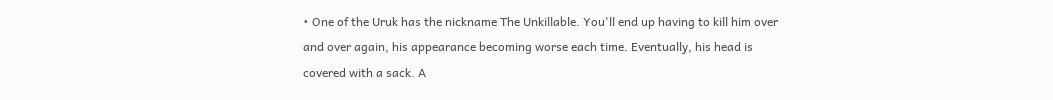• One of the Uruk has the nickname The Unkillable. You'll end up having to kill him over and over again, his appearance becoming worse each time. Eventually, his head is covered with a sack. A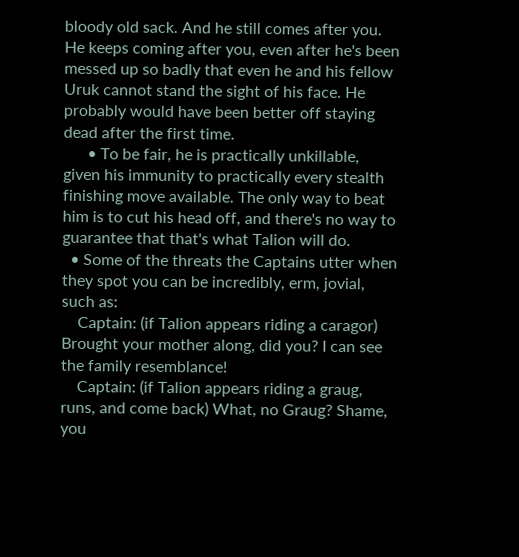bloody old sack. And he still comes after you. He keeps coming after you, even after he's been messed up so badly that even he and his fellow Uruk cannot stand the sight of his face. He probably would have been better off staying dead after the first time.
      • To be fair, he is practically unkillable, given his immunity to practically every stealth finishing move available. The only way to beat him is to cut his head off, and there's no way to guarantee that that's what Talion will do.
  • Some of the threats the Captains utter when they spot you can be incredibly, erm, jovial, such as:
    Captain: (if Talion appears riding a caragor) Brought your mother along, did you? I can see the family resemblance!
    Captain: (if Talion appears riding a graug, runs, and come back) What, no Graug? Shame, you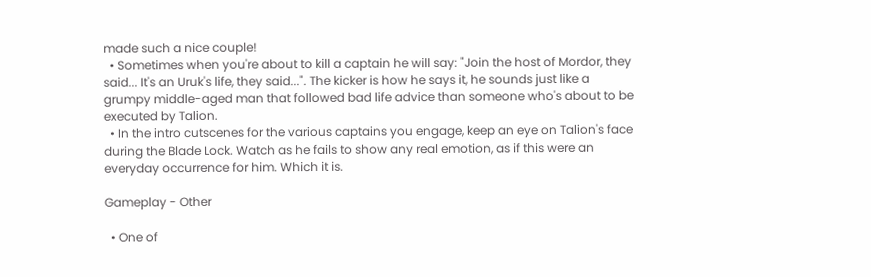made such a nice couple!
  • Sometimes when you're about to kill a captain he will say: "Join the host of Mordor, they said... It's an Uruk's life, they said...". The kicker is how he says it, he sounds just like a grumpy middle-aged man that followed bad life advice than someone who's about to be executed by Talion.
  • In the intro cutscenes for the various captains you engage, keep an eye on Talion's face during the Blade Lock. Watch as he fails to show any real emotion, as if this were an everyday occurrence for him. Which it is.

Gameplay - Other

  • One of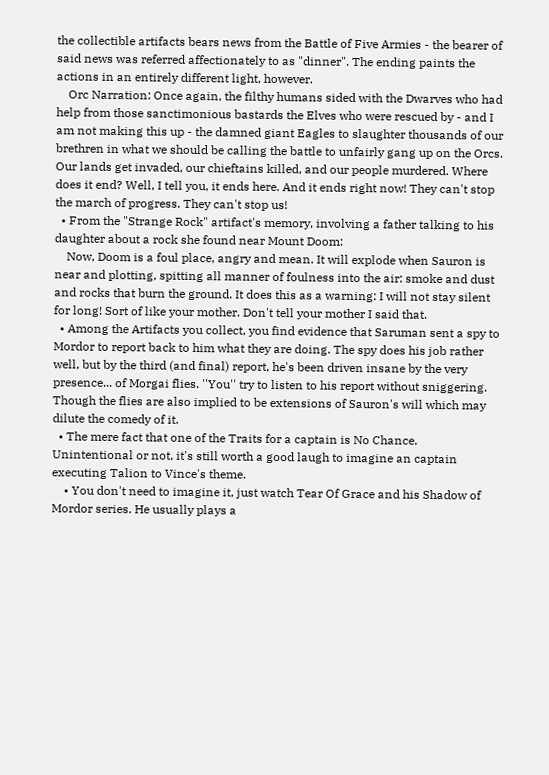the collectible artifacts bears news from the Battle of Five Armies - the bearer of said news was referred affectionately to as "dinner". The ending paints the actions in an entirely different light, however.
    Orc Narration: Once again, the filthy humans sided with the Dwarves who had help from those sanctimonious bastards the Elves who were rescued by - and I am not making this up - the damned giant Eagles to slaughter thousands of our brethren in what we should be calling the battle to unfairly gang up on the Orcs. Our lands get invaded, our chieftains killed, and our people murdered. Where does it end? Well, I tell you, it ends here. And it ends right now! They can't stop the march of progress. They can't stop us!
  • From the "Strange Rock" artifact's memory, involving a father talking to his daughter about a rock she found near Mount Doom:
    Now, Doom is a foul place, angry and mean. It will explode when Sauron is near and plotting, spitting all manner of foulness into the air: smoke and dust and rocks that burn the ground. It does this as a warning: I will not stay silent for long! Sort of like your mother. Don't tell your mother I said that.
  • Among the Artifacts you collect, you find evidence that Saruman sent a spy to Mordor to report back to him what they are doing. The spy does his job rather well, but by the third (and final) report, he's been driven insane by the very presence... of Morgai flies. ''You'' try to listen to his report without sniggering. Though the flies are also implied to be extensions of Sauron's will which may dilute the comedy of it.
  • The mere fact that one of the Traits for a captain is No Chance. Unintentional or not, it's still worth a good laugh to imagine an captain executing Talion to Vince's theme.
    • You don't need to imagine it, just watch Tear Of Grace and his Shadow of Mordor series. He usually plays a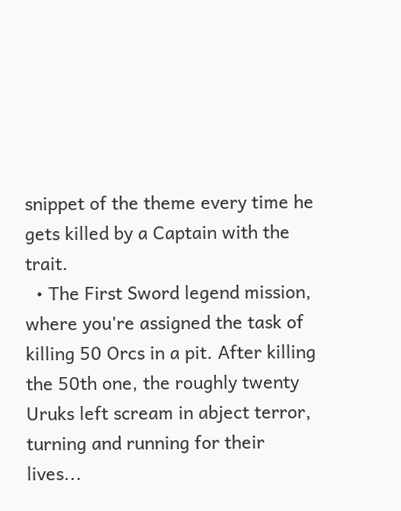snippet of the theme every time he gets killed by a Captain with the trait.
  • The First Sword legend mission, where you're assigned the task of killing 50 Orcs in a pit. After killing the 50th one, the roughly twenty Uruks left scream in abject terror, turning and running for their lives...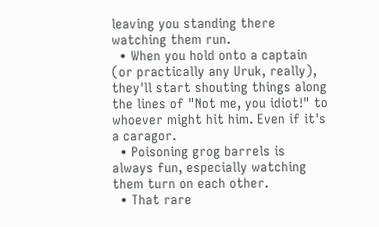leaving you standing there watching them run.
  • When you hold onto a captain (or practically any Uruk, really), they'll start shouting things along the lines of "Not me, you idiot!" to whoever might hit him. Even if it's a caragor.
  • Poisoning grog barrels is always fun, especially watching them turn on each other.
  • That rare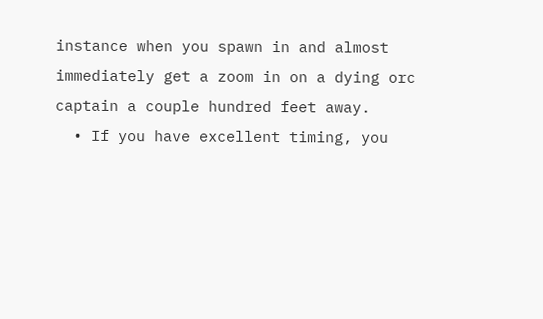instance when you spawn in and almost immediately get a zoom in on a dying orc captain a couple hundred feet away.
  • If you have excellent timing, you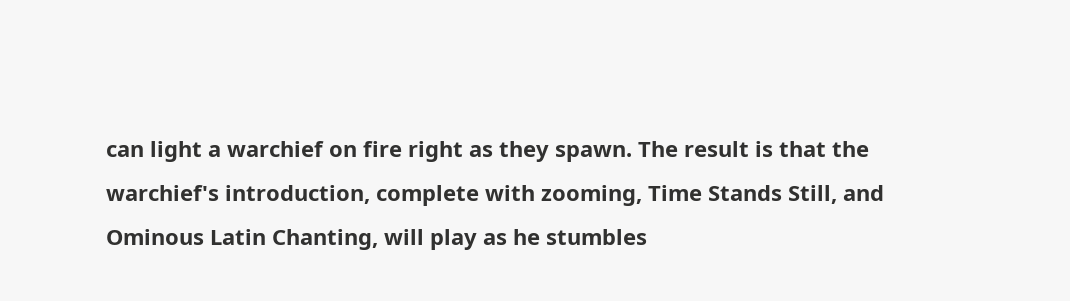can light a warchief on fire right as they spawn. The result is that the warchief's introduction, complete with zooming, Time Stands Still, and Ominous Latin Chanting, will play as he stumbles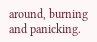around, burning and panicking.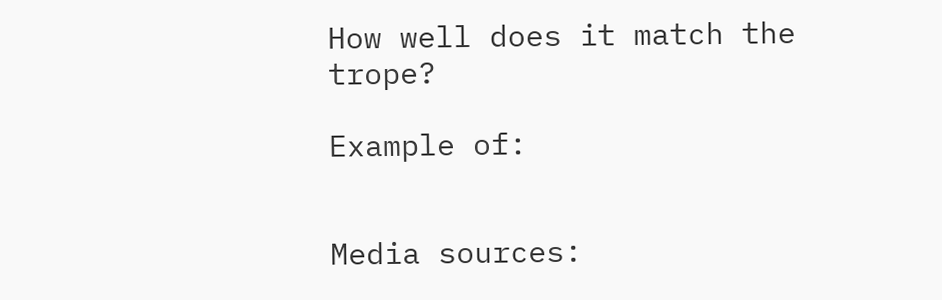How well does it match the trope?

Example of:


Media sources: